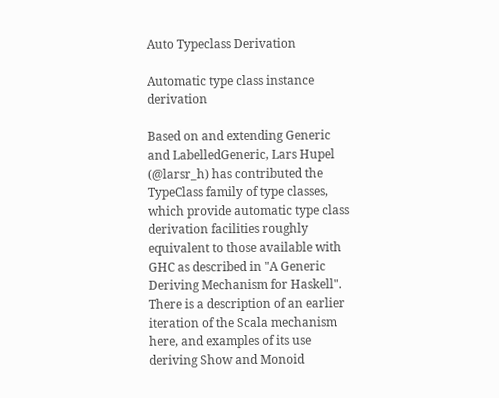Auto Typeclass Derivation

Automatic type class instance derivation

Based on and extending Generic and LabelledGeneric, Lars Hupel (@larsr_h) has contributed the TypeClass family of type classes, which provide automatic type class derivation facilities roughly equivalent to those available with GHC as described in "A Generic Deriving Mechanism for Haskell". There is a description of an earlier iteration of the Scala mechanism here, and examples of its use deriving Show and Monoid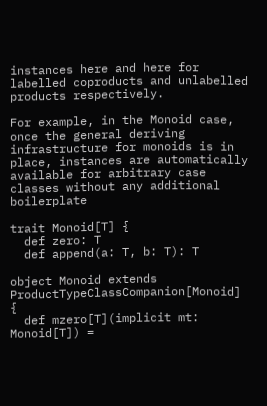instances here and here for labelled coproducts and unlabelled products respectively.

For example, in the Monoid case, once the general deriving infrastructure for monoids is in place, instances are automatically available for arbitrary case classes without any additional boilerplate

trait Monoid[T] {
  def zero: T
  def append(a: T, b: T): T

object Monoid extends ProductTypeClassCompanion[Monoid] {
  def mzero[T](implicit mt: Monoid[T]) =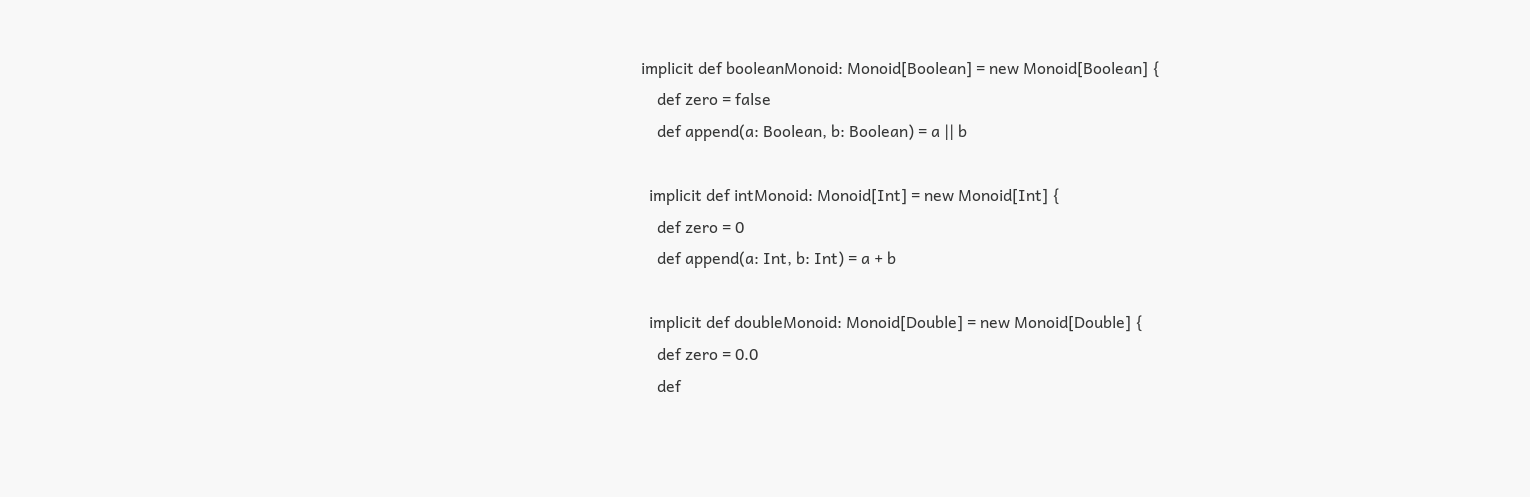implicit def booleanMonoid: Monoid[Boolean] = new Monoid[Boolean] {
    def zero = false
    def append(a: Boolean, b: Boolean) = a || b

  implicit def intMonoid: Monoid[Int] = new Monoid[Int] {
    def zero = 0
    def append(a: Int, b: Int) = a + b

  implicit def doubleMonoid: Monoid[Double] = new Monoid[Double] {
    def zero = 0.0
    def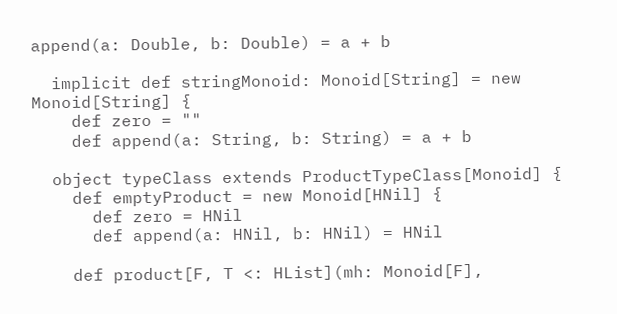append(a: Double, b: Double) = a + b

  implicit def stringMonoid: Monoid[String] = new Monoid[String] {
    def zero = ""
    def append(a: String, b: String) = a + b

  object typeClass extends ProductTypeClass[Monoid] {
    def emptyProduct = new Monoid[HNil] {
      def zero = HNil
      def append(a: HNil, b: HNil) = HNil

    def product[F, T <: HList](mh: Monoid[F],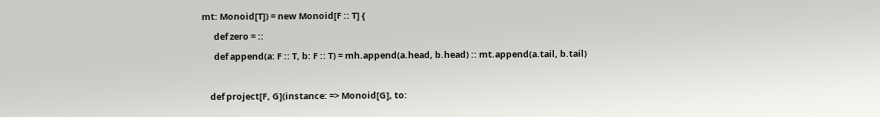mt: Monoid[T]) = new Monoid[F :: T] {
      def zero = ::
      def append(a: F :: T, b: F :: T) = mh.append(a.head, b.head) :: mt.append(a.tail, b.tail)

    def project[F, G](instance: => Monoid[G], to: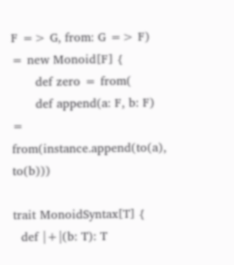F => G, from: G => F) = new Monoid[F] {
      def zero = from(
      def append(a: F, b: F) = from(instance.append(to(a), to(b)))

trait MonoidSyntax[T] {
  def |+|(b: T): T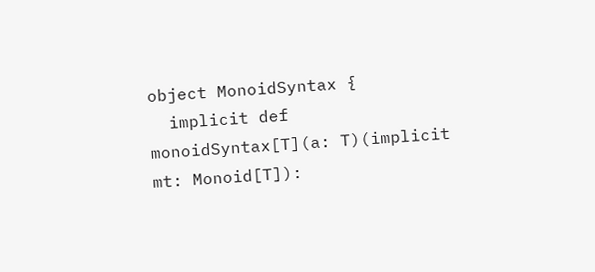object MonoidSyntax {
  implicit def monoidSyntax[T](a: T)(implicit mt: Monoid[T]):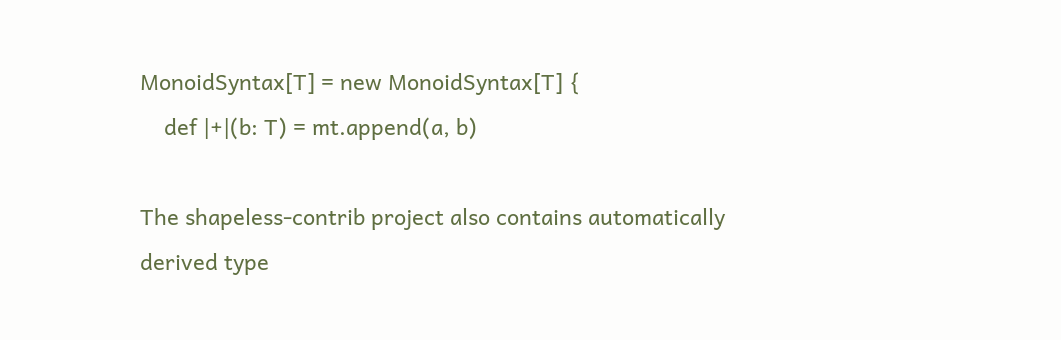MonoidSyntax[T] = new MonoidSyntax[T] {
    def |+|(b: T) = mt.append(a, b)

The shapeless-contrib project also contains automatically derived type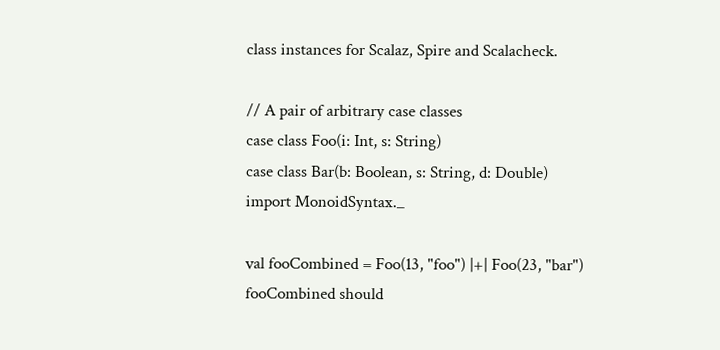class instances for Scalaz, Spire and Scalacheck.

// A pair of arbitrary case classes
case class Foo(i: Int, s: String)
case class Bar(b: Boolean, s: String, d: Double)
import MonoidSyntax._

val fooCombined = Foo(13, "foo") |+| Foo(23, "bar")
fooCombined should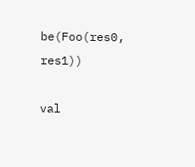be(Foo(res0, res1))

val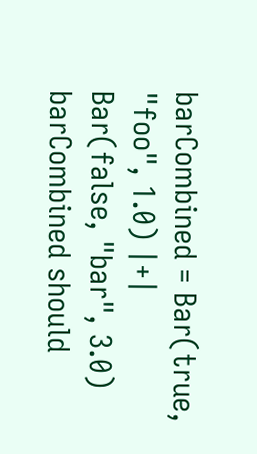barCombined = Bar(true, "foo", 1.0) |+| Bar(false, "bar", 3.0)
barCombined should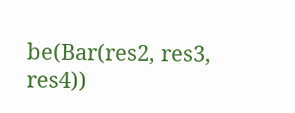be(Bar(res2, res3, res4))